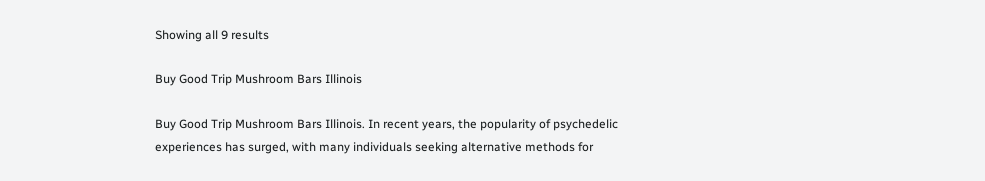Showing all 9 results

Buy Good Trip Mushroom Bars Illinois

Buy Good Trip Mushroom Bars Illinois. In recent years, the popularity of psychedelic experiences has surged, with many individuals seeking alternative methods for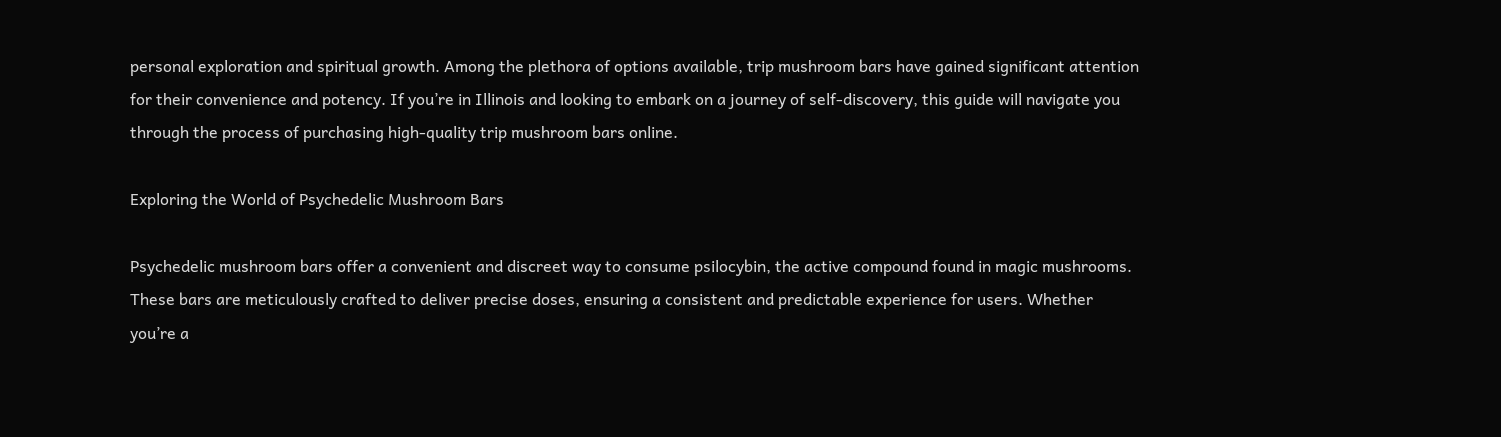personal exploration and spiritual growth. Among the plethora of options available, trip mushroom bars have gained significant attention for their convenience and potency. If you’re in Illinois and looking to embark on a journey of self-discovery, this guide will navigate you through the process of purchasing high-quality trip mushroom bars online.

Exploring the World of Psychedelic Mushroom Bars

Psychedelic mushroom bars offer a convenient and discreet way to consume psilocybin, the active compound found in magic mushrooms. These bars are meticulously crafted to deliver precise doses, ensuring a consistent and predictable experience for users. Whether you’re a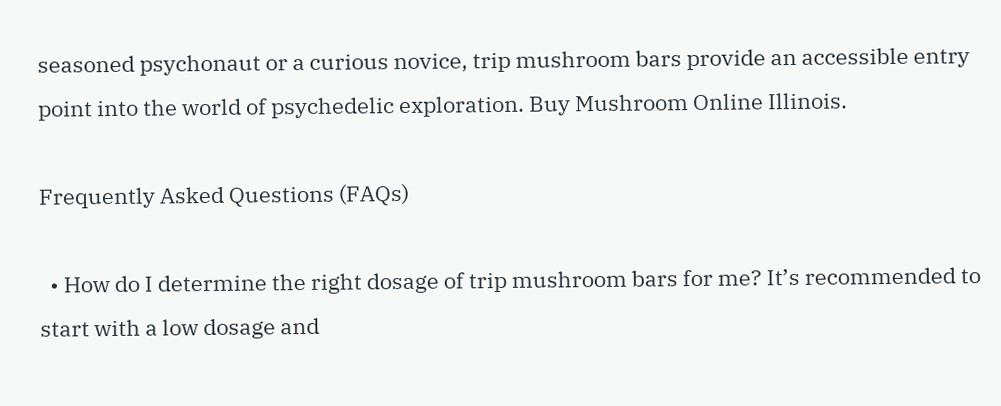seasoned psychonaut or a curious novice, trip mushroom bars provide an accessible entry point into the world of psychedelic exploration. Buy Mushroom Online Illinois.

Frequently Asked Questions (FAQs)

  • How do I determine the right dosage of trip mushroom bars for me? It’s recommended to start with a low dosage and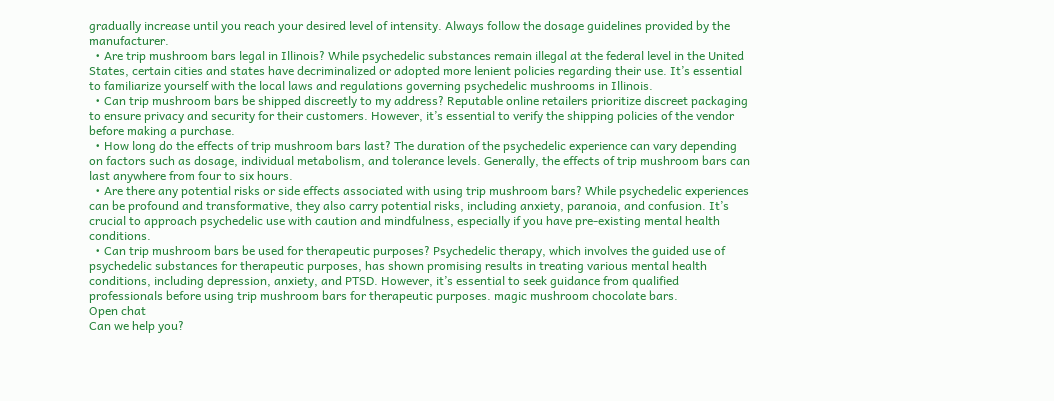gradually increase until you reach your desired level of intensity. Always follow the dosage guidelines provided by the manufacturer.
  • Are trip mushroom bars legal in Illinois? While psychedelic substances remain illegal at the federal level in the United States, certain cities and states have decriminalized or adopted more lenient policies regarding their use. It’s essential to familiarize yourself with the local laws and regulations governing psychedelic mushrooms in Illinois.
  • Can trip mushroom bars be shipped discreetly to my address? Reputable online retailers prioritize discreet packaging to ensure privacy and security for their customers. However, it’s essential to verify the shipping policies of the vendor before making a purchase.
  • How long do the effects of trip mushroom bars last? The duration of the psychedelic experience can vary depending on factors such as dosage, individual metabolism, and tolerance levels. Generally, the effects of trip mushroom bars can last anywhere from four to six hours.
  • Are there any potential risks or side effects associated with using trip mushroom bars? While psychedelic experiences can be profound and transformative, they also carry potential risks, including anxiety, paranoia, and confusion. It’s crucial to approach psychedelic use with caution and mindfulness, especially if you have pre-existing mental health conditions.
  • Can trip mushroom bars be used for therapeutic purposes? Psychedelic therapy, which involves the guided use of psychedelic substances for therapeutic purposes, has shown promising results in treating various mental health conditions, including depression, anxiety, and PTSD. However, it’s essential to seek guidance from qualified professionals before using trip mushroom bars for therapeutic purposes. magic mushroom chocolate bars.
Open chat
Can we help you?